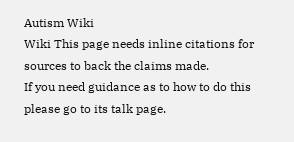Autism Wiki
Wiki This page needs inline citations for sources to back the claims made.
If you need guidance as to how to do this please go to its talk page.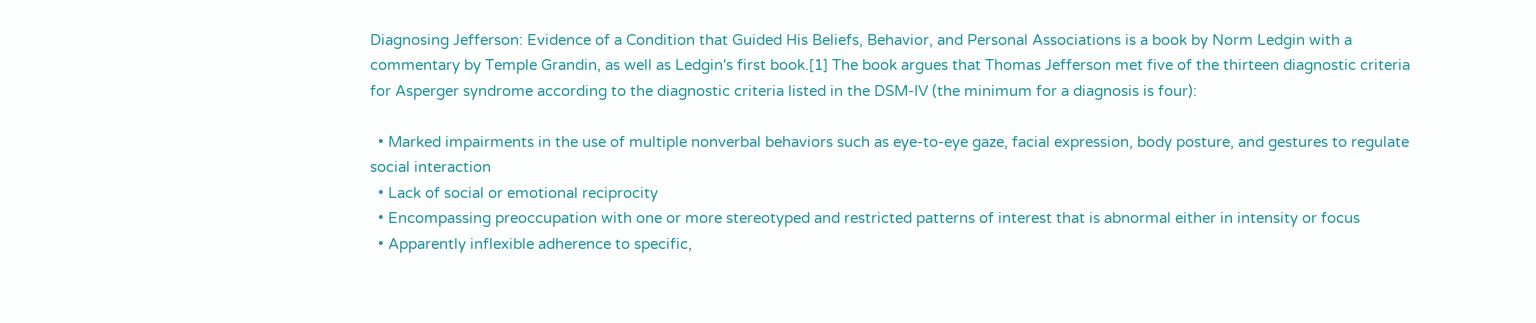Diagnosing Jefferson: Evidence of a Condition that Guided His Beliefs, Behavior, and Personal Associations is a book by Norm Ledgin with a commentary by Temple Grandin, as well as Ledgin's first book.[1] The book argues that Thomas Jefferson met five of the thirteen diagnostic criteria for Asperger syndrome according to the diagnostic criteria listed in the DSM-IV (the minimum for a diagnosis is four):

  • Marked impairments in the use of multiple nonverbal behaviors such as eye-to-eye gaze, facial expression, body posture, and gestures to regulate social interaction
  • Lack of social or emotional reciprocity
  • Encompassing preoccupation with one or more stereotyped and restricted patterns of interest that is abnormal either in intensity or focus
  • Apparently inflexible adherence to specific,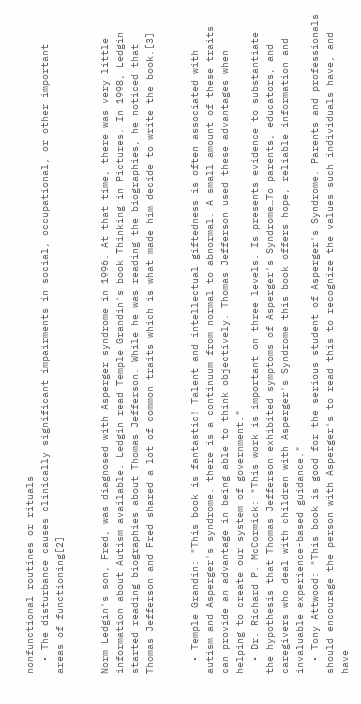nonfunctional routines or rituals
  • The disturbance causes clinically significant impairments in social, occupational, or other important areas of functioning[2]


Norm Ledgin's son, Fred, was diagnosed with Asperger syndrome in 1996. At that time, there was very little information about Autism available. Ledgin read Temple Grandin's book Thinking in Pictures. In 1998, Ledgin started reading biographies about Thomas Jefferson. While he was reading the biographies, he noticed that Thomas Jefferson and Fred shared a lot of common traits which is what made him decide to write the book.[3]


  • Temple Grandin: "This book is fantastic! Talent and intellectual giftedness is often associated with autism and Asperger's syndrome. there is a continuum from normal to abnormal. A small amount of these traits can provide an advantage in being able to think objectively. Thomas Jefferson used these advantages when helping to create our system of government."
  • Dr. Richard P. McCormick: "This work is important on three levels. Is presents evidence to substantiate the hypothesis that Thomas Jefferson exhibited symptoms of Asperger's Syndrome…To parents, educators, and caregivers who deal with children with Asperger's Syndrome this book offers hope, reliable information and invaluable experience-based guidance."
  • Tony Attwood: "This book is good for the serious student of Asperger's Syndrome. Parents and professionals should encourage the person with Asperger's to read this to recognize the values such individuals have, and have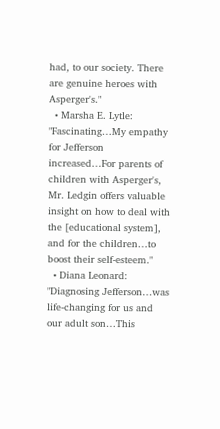had, to our society. There are genuine heroes with Asperger's."
  • Marsha E. Lytle: "Fascinating…My empathy for Jefferson increased…For parents of children with Asperger's, Mr. Ledgin offers valuable insight on how to deal with the [educational system], and for the children…to boost their self-esteem."
  • Diana Leonard: "Diagnosing Jefferson…was life-changing for us and our adult son…This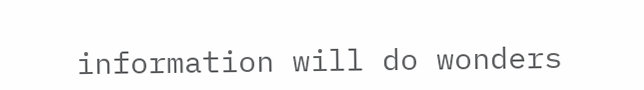information will do wonders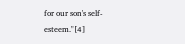for our son's self-esteem."[4]